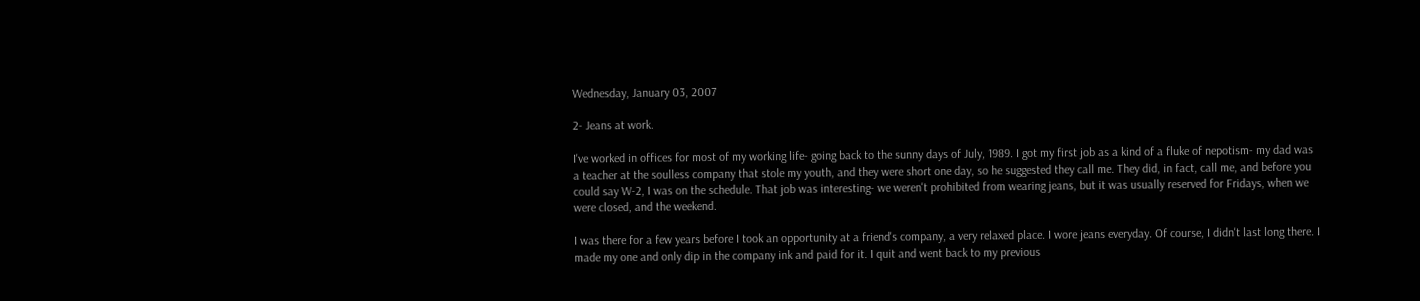Wednesday, January 03, 2007

2- Jeans at work.

I've worked in offices for most of my working life- going back to the sunny days of July, 1989. I got my first job as a kind of a fluke of nepotism- my dad was a teacher at the soulless company that stole my youth, and they were short one day, so he suggested they call me. They did, in fact, call me, and before you could say W-2, I was on the schedule. That job was interesting- we weren't prohibited from wearing jeans, but it was usually reserved for Fridays, when we were closed, and the weekend.

I was there for a few years before I took an opportunity at a friend's company, a very relaxed place. I wore jeans everyday. Of course, I didn't last long there. I made my one and only dip in the company ink and paid for it. I quit and went back to my previous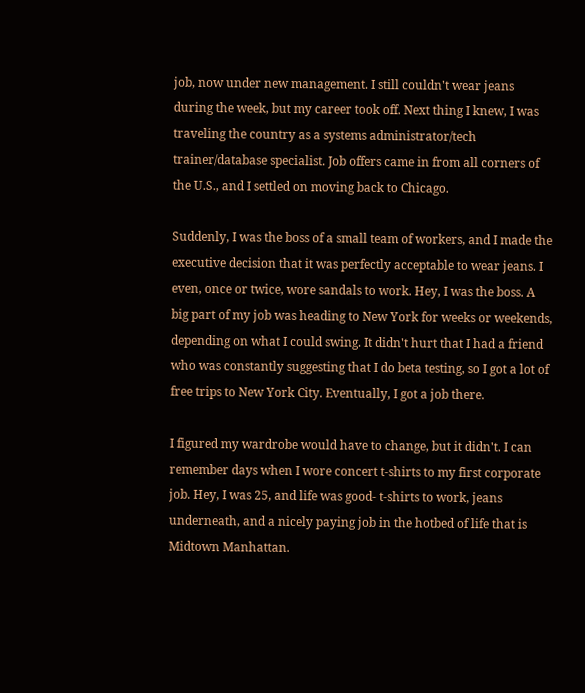job, now under new management. I still couldn't wear jeans during the week, but my career took off. Next thing I knew, I was traveling the country as a systems administrator/tech trainer/database specialist. Job offers came in from all corners of the U.S., and I settled on moving back to Chicago.

Suddenly, I was the boss of a small team of workers, and I made the executive decision that it was perfectly acceptable to wear jeans. I even, once or twice, wore sandals to work. Hey, I was the boss. A big part of my job was heading to New York for weeks or weekends, depending on what I could swing. It didn't hurt that I had a friend who was constantly suggesting that I do beta testing, so I got a lot of free trips to New York City. Eventually, I got a job there.

I figured my wardrobe would have to change, but it didn't. I can remember days when I wore concert t-shirts to my first corporate job. Hey, I was 25, and life was good- t-shirts to work, jeans underneath, and a nicely paying job in the hotbed of life that is Midtown Manhattan.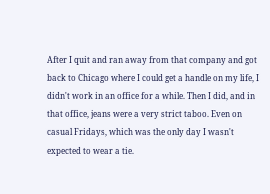After I quit and ran away from that company and got back to Chicago where I could get a handle on my life, I didn't work in an office for a while. Then I did, and in that office, jeans were a very strict taboo. Even on casual Fridays, which was the only day I wasn't expected to wear a tie.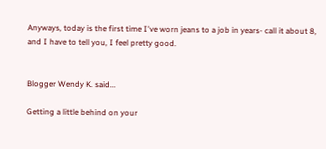Anyways, today is the first time I've worn jeans to a job in years- call it about 8, and I have to tell you, I feel pretty good.


Blogger Wendy K. said...

Getting a little behind on your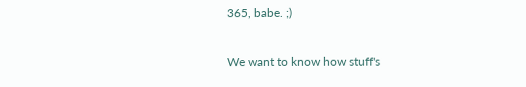365, babe. ;)

We want to know how stuff's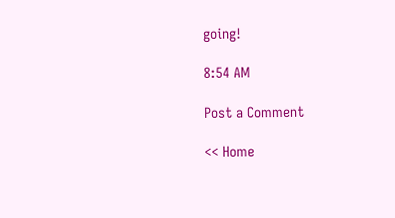going!

8:54 AM

Post a Comment

<< Home